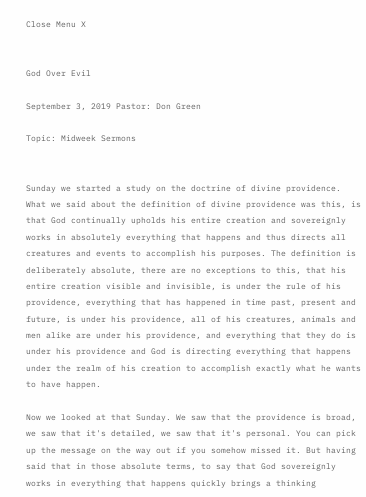Close Menu X


God Over Evil

September 3, 2019 Pastor: Don Green

Topic: Midweek Sermons


Sunday we started a study on the doctrine of divine providence. What we said about the definition of divine providence was this, is that God continually upholds his entire creation and sovereignly works in absolutely everything that happens and thus directs all creatures and events to accomplish his purposes. The definition is deliberately absolute, there are no exceptions to this, that his entire creation visible and invisible, is under the rule of his providence, everything that has happened in time past, present and future, is under his providence, all of his creatures, animals and men alike are under his providence, and everything that they do is under his providence and God is directing everything that happens under the realm of his creation to accomplish exactly what he wants to have happen.

Now we looked at that Sunday. We saw that the providence is broad, we saw that it's detailed, we saw that it's personal. You can pick up the message on the way out if you somehow missed it. But having said that in those absolute terms, to say that God sovereignly works in everything that happens quickly brings a thinking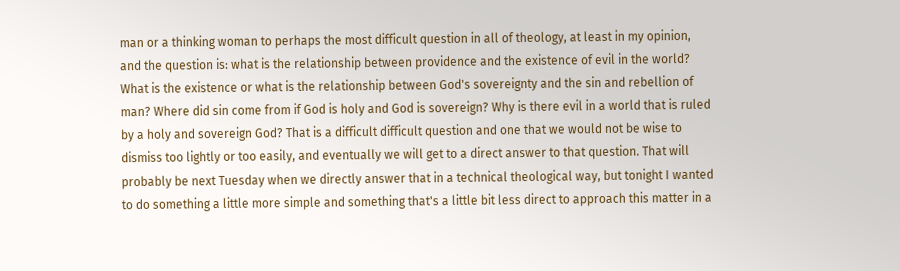man or a thinking woman to perhaps the most difficult question in all of theology, at least in my opinion, and the question is: what is the relationship between providence and the existence of evil in the world? What is the existence or what is the relationship between God's sovereignty and the sin and rebellion of man? Where did sin come from if God is holy and God is sovereign? Why is there evil in a world that is ruled by a holy and sovereign God? That is a difficult difficult question and one that we would not be wise to dismiss too lightly or too easily, and eventually we will get to a direct answer to that question. That will probably be next Tuesday when we directly answer that in a technical theological way, but tonight I wanted to do something a little more simple and something that's a little bit less direct to approach this matter in a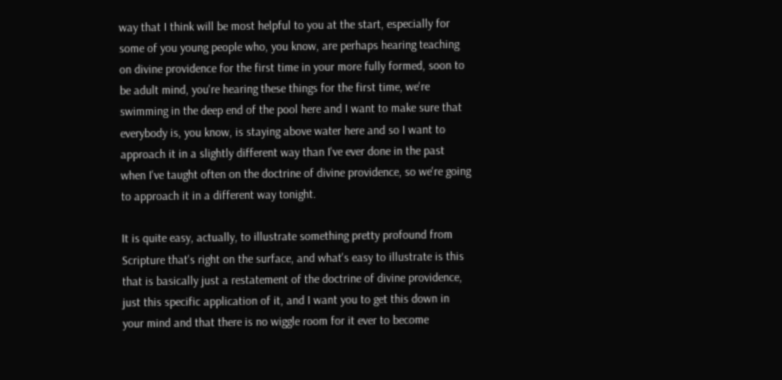way that I think will be most helpful to you at the start, especially for some of you young people who, you know, are perhaps hearing teaching on divine providence for the first time in your more fully formed, soon to be adult mind, you're hearing these things for the first time, we're swimming in the deep end of the pool here and I want to make sure that everybody is, you know, is staying above water here and so I want to approach it in a slightly different way than I've ever done in the past when I've taught often on the doctrine of divine providence, so we're going to approach it in a different way tonight.

It is quite easy, actually, to illustrate something pretty profound from Scripture that's right on the surface, and what's easy to illustrate is this that is basically just a restatement of the doctrine of divine providence, just this specific application of it, and I want you to get this down in your mind and that there is no wiggle room for it ever to become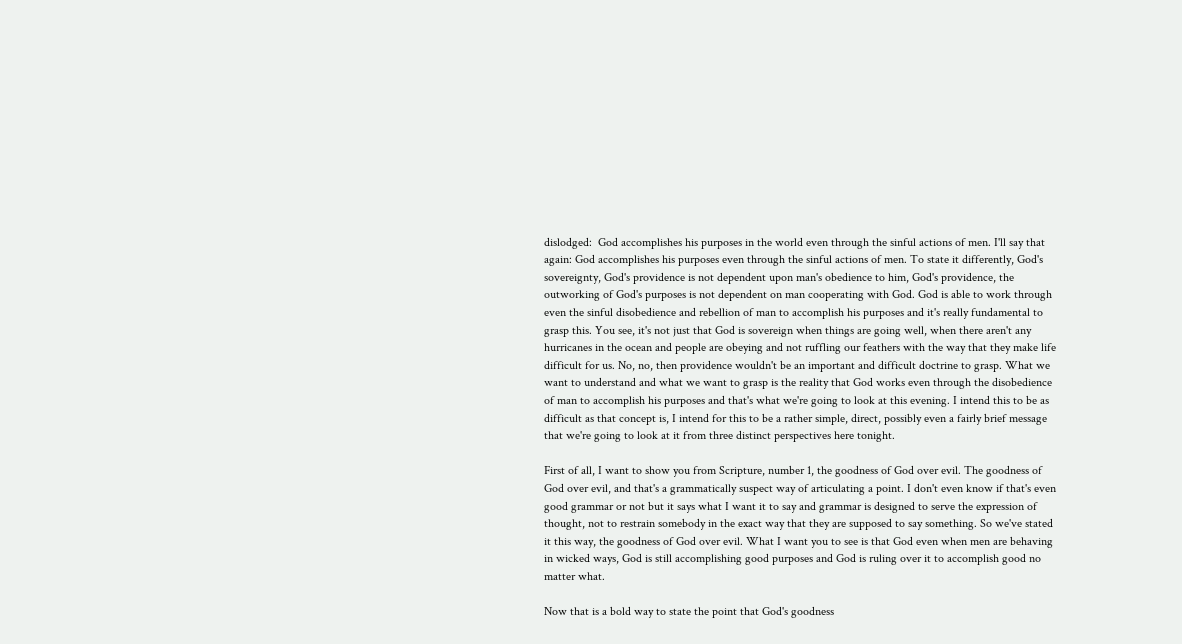dislodged:  God accomplishes his purposes in the world even through the sinful actions of men. I'll say that again: God accomplishes his purposes even through the sinful actions of men. To state it differently, God's sovereignty, God's providence is not dependent upon man's obedience to him, God's providence, the outworking of God's purposes is not dependent on man cooperating with God. God is able to work through even the sinful disobedience and rebellion of man to accomplish his purposes and it's really fundamental to grasp this. You see, it's not just that God is sovereign when things are going well, when there aren't any hurricanes in the ocean and people are obeying and not ruffling our feathers with the way that they make life difficult for us. No, no, then providence wouldn't be an important and difficult doctrine to grasp. What we want to understand and what we want to grasp is the reality that God works even through the disobedience of man to accomplish his purposes and that's what we're going to look at this evening. I intend this to be as difficult as that concept is, I intend for this to be a rather simple, direct, possibly even a fairly brief message that we're going to look at it from three distinct perspectives here tonight.

First of all, I want to show you from Scripture, number 1, the goodness of God over evil. The goodness of God over evil, and that's a grammatically suspect way of articulating a point. I don't even know if that's even good grammar or not but it says what I want it to say and grammar is designed to serve the expression of thought, not to restrain somebody in the exact way that they are supposed to say something. So we've stated it this way, the goodness of God over evil. What I want you to see is that God even when men are behaving in wicked ways, God is still accomplishing good purposes and God is ruling over it to accomplish good no matter what.

Now that is a bold way to state the point that God's goodness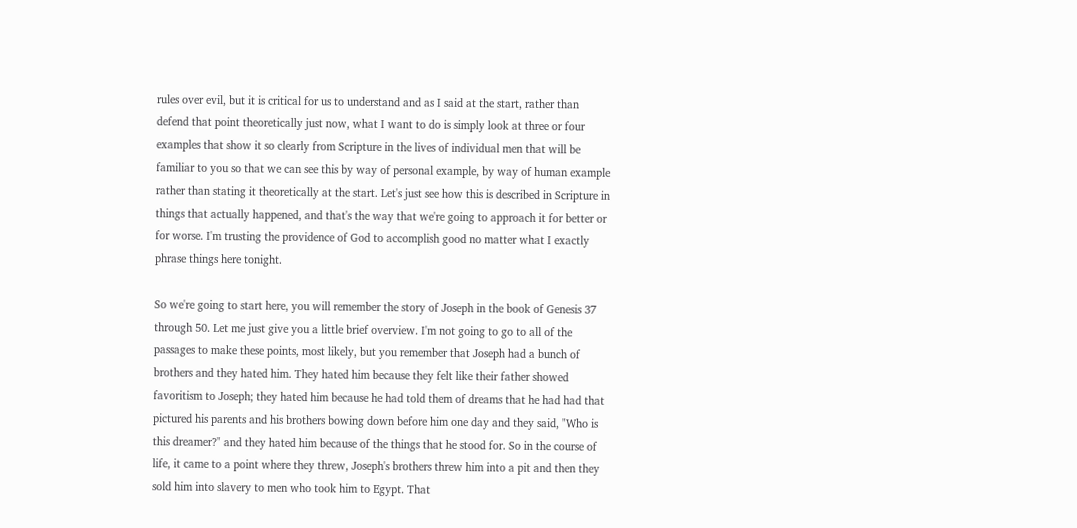rules over evil, but it is critical for us to understand and as I said at the start, rather than defend that point theoretically just now, what I want to do is simply look at three or four examples that show it so clearly from Scripture in the lives of individual men that will be familiar to you so that we can see this by way of personal example, by way of human example rather than stating it theoretically at the start. Let's just see how this is described in Scripture in things that actually happened, and that's the way that we're going to approach it for better or for worse. I'm trusting the providence of God to accomplish good no matter what I exactly phrase things here tonight.

So we're going to start here, you will remember the story of Joseph in the book of Genesis 37 through 50. Let me just give you a little brief overview. I'm not going to go to all of the passages to make these points, most likely, but you remember that Joseph had a bunch of brothers and they hated him. They hated him because they felt like their father showed favoritism to Joseph; they hated him because he had told them of dreams that he had had that pictured his parents and his brothers bowing down before him one day and they said, "Who is this dreamer?" and they hated him because of the things that he stood for. So in the course of life, it came to a point where they threw, Joseph's brothers threw him into a pit and then they sold him into slavery to men who took him to Egypt. That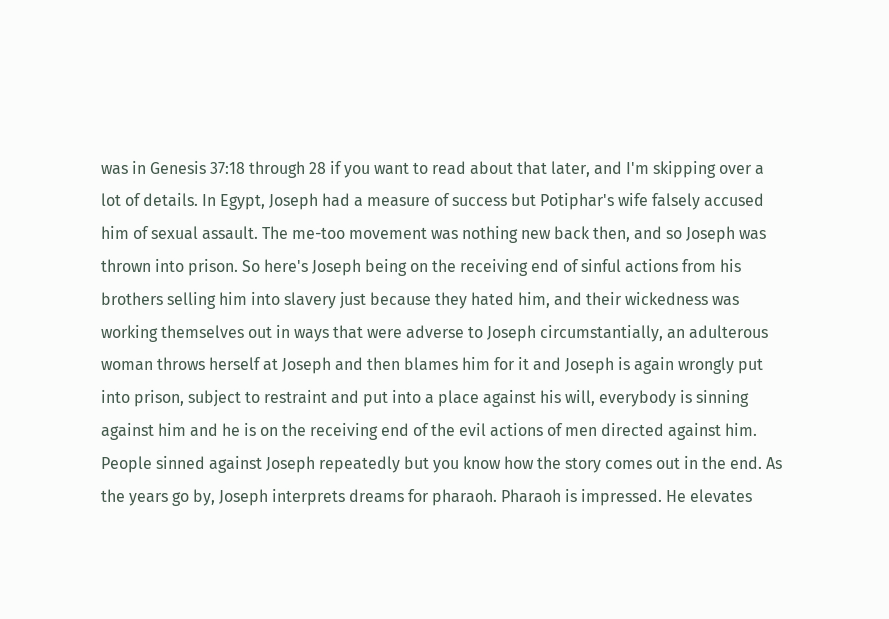was in Genesis 37:18 through 28 if you want to read about that later, and I'm skipping over a lot of details. In Egypt, Joseph had a measure of success but Potiphar's wife falsely accused him of sexual assault. The me-too movement was nothing new back then, and so Joseph was thrown into prison. So here's Joseph being on the receiving end of sinful actions from his brothers selling him into slavery just because they hated him, and their wickedness was working themselves out in ways that were adverse to Joseph circumstantially, an adulterous woman throws herself at Joseph and then blames him for it and Joseph is again wrongly put into prison, subject to restraint and put into a place against his will, everybody is sinning against him and he is on the receiving end of the evil actions of men directed against him. People sinned against Joseph repeatedly but you know how the story comes out in the end. As the years go by, Joseph interprets dreams for pharaoh. Pharaoh is impressed. He elevates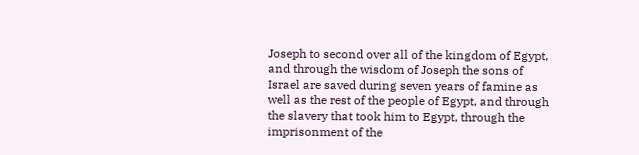Joseph to second over all of the kingdom of Egypt, and through the wisdom of Joseph the sons of Israel are saved during seven years of famine as well as the rest of the people of Egypt, and through the slavery that took him to Egypt, through the imprisonment of the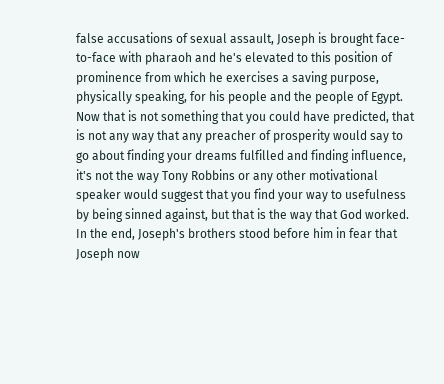false accusations of sexual assault, Joseph is brought face-to-face with pharaoh and he's elevated to this position of prominence from which he exercises a saving purpose, physically speaking, for his people and the people of Egypt. Now that is not something that you could have predicted, that is not any way that any preacher of prosperity would say to go about finding your dreams fulfilled and finding influence, it's not the way Tony Robbins or any other motivational speaker would suggest that you find your way to usefulness by being sinned against, but that is the way that God worked. In the end, Joseph's brothers stood before him in fear that Joseph now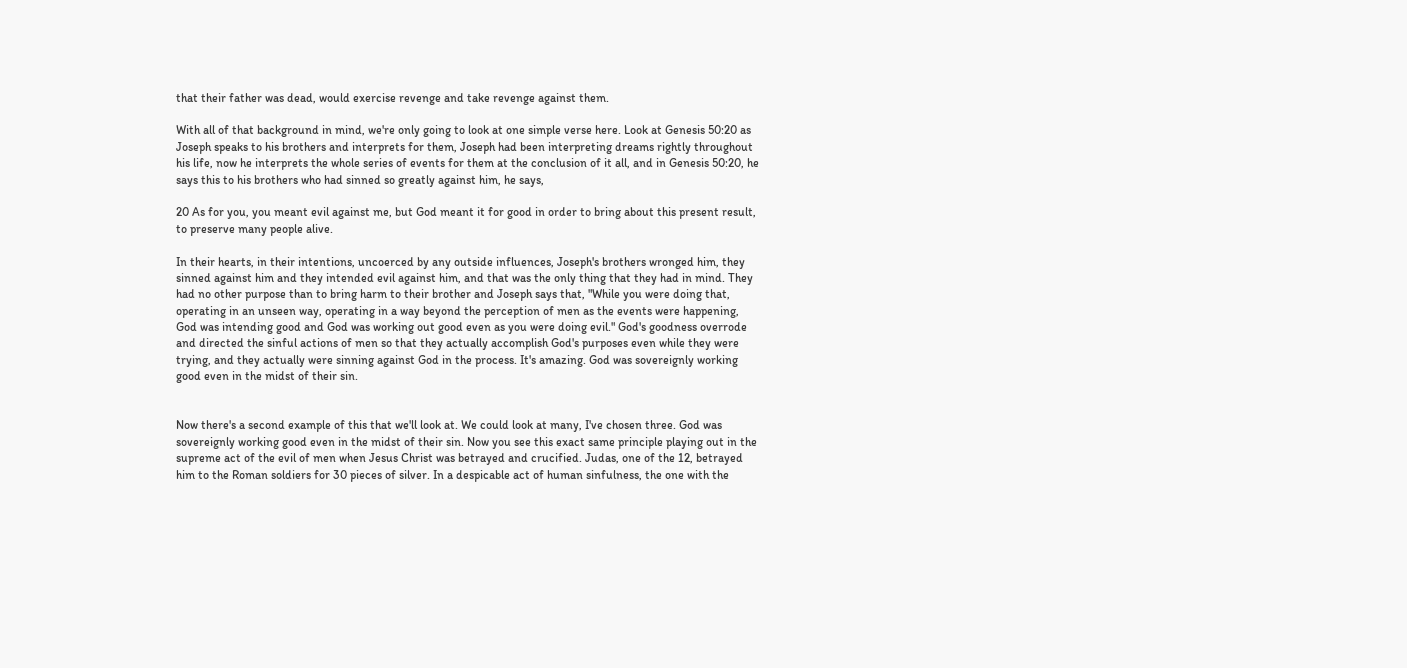that their father was dead, would exercise revenge and take revenge against them.

With all of that background in mind, we're only going to look at one simple verse here. Look at Genesis 50:20 as Joseph speaks to his brothers and interprets for them, Joseph had been interpreting dreams rightly throughout his life, now he interprets the whole series of events for them at the conclusion of it all, and in Genesis 50:20, he says this to his brothers who had sinned so greatly against him, he says,

20 As for you, you meant evil against me, but God meant it for good in order to bring about this present result, to preserve many people alive.

In their hearts, in their intentions, uncoerced by any outside influences, Joseph's brothers wronged him, they sinned against him and they intended evil against him, and that was the only thing that they had in mind. They had no other purpose than to bring harm to their brother and Joseph says that, "While you were doing that, operating in an unseen way, operating in a way beyond the perception of men as the events were happening, God was intending good and God was working out good even as you were doing evil." God's goodness overrode and directed the sinful actions of men so that they actually accomplish God's purposes even while they were trying, and they actually were sinning against God in the process. It's amazing. God was sovereignly working good even in the midst of their sin.


Now there's a second example of this that we'll look at. We could look at many, I've chosen three. God was sovereignly working good even in the midst of their sin. Now you see this exact same principle playing out in the supreme act of the evil of men when Jesus Christ was betrayed and crucified. Judas, one of the 12, betrayed him to the Roman soldiers for 30 pieces of silver. In a despicable act of human sinfulness, the one with the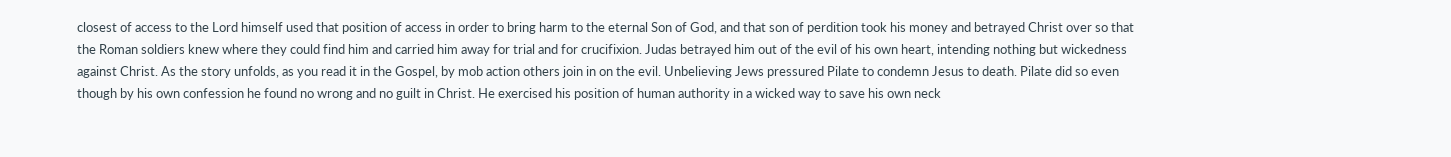closest of access to the Lord himself used that position of access in order to bring harm to the eternal Son of God, and that son of perdition took his money and betrayed Christ over so that the Roman soldiers knew where they could find him and carried him away for trial and for crucifixion. Judas betrayed him out of the evil of his own heart, intending nothing but wickedness against Christ. As the story unfolds, as you read it in the Gospel, by mob action others join in on the evil. Unbelieving Jews pressured Pilate to condemn Jesus to death. Pilate did so even though by his own confession he found no wrong and no guilt in Christ. He exercised his position of human authority in a wicked way to save his own neck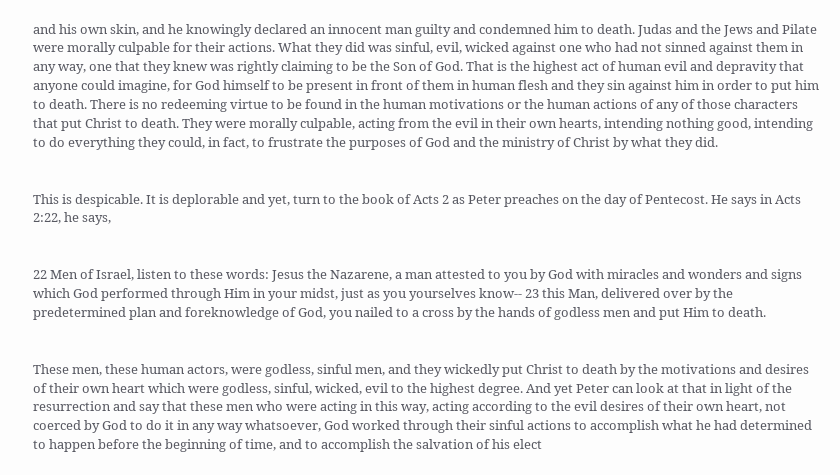and his own skin, and he knowingly declared an innocent man guilty and condemned him to death. Judas and the Jews and Pilate were morally culpable for their actions. What they did was sinful, evil, wicked against one who had not sinned against them in any way, one that they knew was rightly claiming to be the Son of God. That is the highest act of human evil and depravity that anyone could imagine, for God himself to be present in front of them in human flesh and they sin against him in order to put him to death. There is no redeeming virtue to be found in the human motivations or the human actions of any of those characters that put Christ to death. They were morally culpable, acting from the evil in their own hearts, intending nothing good, intending to do everything they could, in fact, to frustrate the purposes of God and the ministry of Christ by what they did.


This is despicable. It is deplorable and yet, turn to the book of Acts 2 as Peter preaches on the day of Pentecost. He says in Acts 2:22, he says,


22 Men of Israel, listen to these words: Jesus the Nazarene, a man attested to you by God with miracles and wonders and signs which God performed through Him in your midst, just as you yourselves know-- 23 this Man, delivered over by the predetermined plan and foreknowledge of God, you nailed to a cross by the hands of godless men and put Him to death.


These men, these human actors, were godless, sinful men, and they wickedly put Christ to death by the motivations and desires of their own heart which were godless, sinful, wicked, evil to the highest degree. And yet Peter can look at that in light of the resurrection and say that these men who were acting in this way, acting according to the evil desires of their own heart, not coerced by God to do it in any way whatsoever, God worked through their sinful actions to accomplish what he had determined to happen before the beginning of time, and to accomplish the salvation of his elect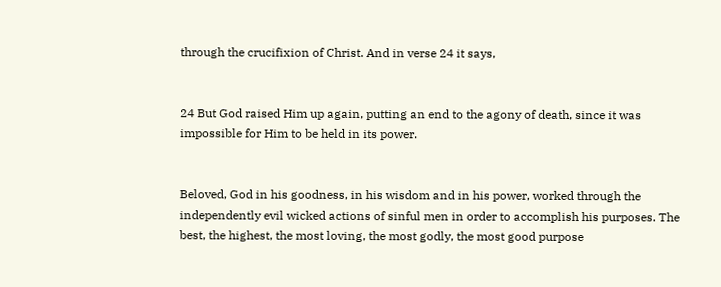through the crucifixion of Christ. And in verse 24 it says,


24 But God raised Him up again, putting an end to the agony of death, since it was impossible for Him to be held in its power.


Beloved, God in his goodness, in his wisdom and in his power, worked through the independently evil wicked actions of sinful men in order to accomplish his purposes. The best, the highest, the most loving, the most godly, the most good purpose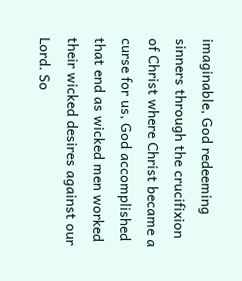imaginable, God redeeming sinners through the crucifixion of Christ where Christ became a curse for us, God accomplished that end as wicked men worked their wicked desires against our Lord. So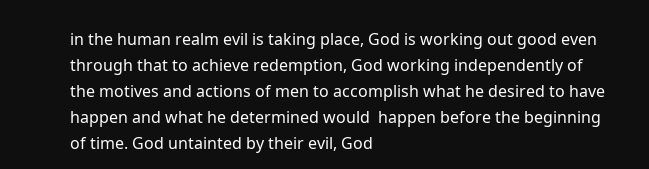in the human realm evil is taking place, God is working out good even through that to achieve redemption, God working independently of the motives and actions of men to accomplish what he desired to have happen and what he determined would  happen before the beginning of time. God untainted by their evil, God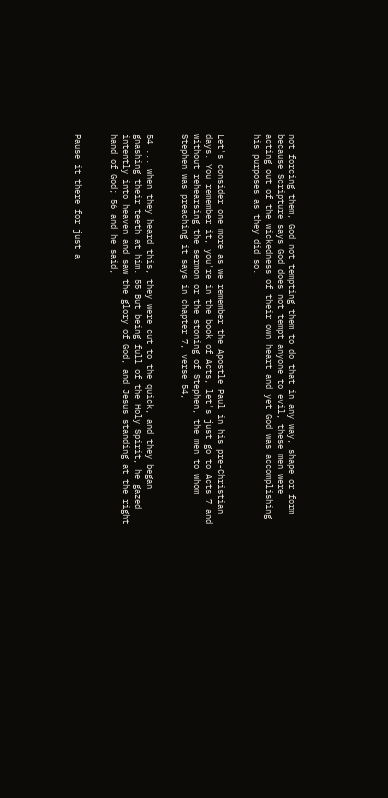not forcing them, God not tempting them to do that in any way, shape or form because Scripture says God does not tempt anyone to evil, these men were acting out of the wickedness of their own heart and yet God was accomplishing his purposes as they did so.


Let's consider one more as we remember the Apostle Paul in his pre-Christian days. You remember it, you're in the book of Acts, let's just go to Acts 7 and without rehearsing the sermon or the stoning of Stephen, the men to whom Stephen was preaching it says in chapter 7, verse 54,


54 ... when they heard this, they were cut to the quick, and they began gnashing their teeth at him. 55 But being full of the Holy Spirit, he gazed intently into heaven and saw the glory of God, and Jesus standing at the right hand of God; 56 and he said,


Pause it there for just a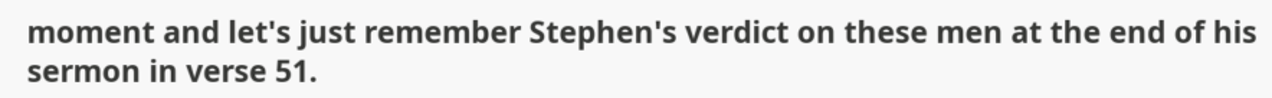moment and let's just remember Stephen's verdict on these men at the end of his sermon in verse 51.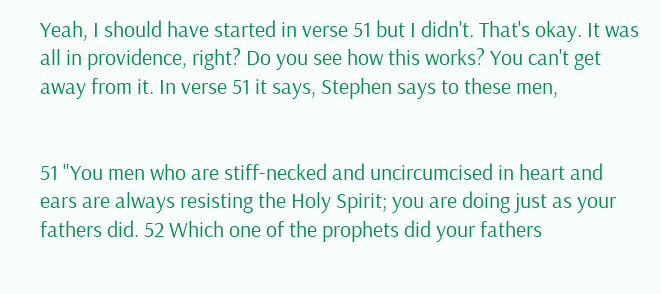Yeah, I should have started in verse 51 but I didn't. That's okay. It was all in providence, right? Do you see how this works? You can't get away from it. In verse 51 it says, Stephen says to these men,


51 "You men who are stiff-necked and uncircumcised in heart and ears are always resisting the Holy Spirit; you are doing just as your fathers did. 52 Which one of the prophets did your fathers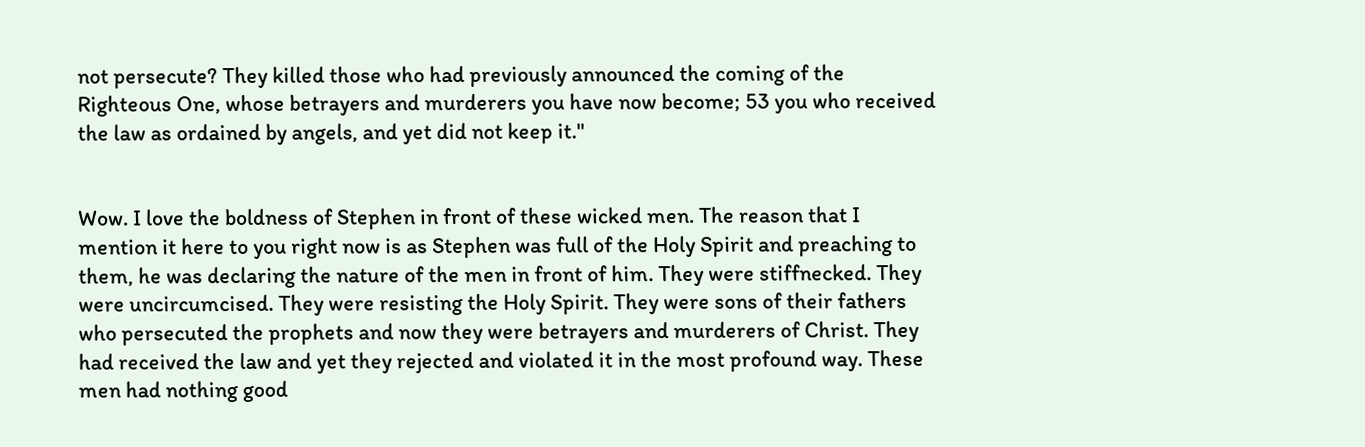not persecute? They killed those who had previously announced the coming of the Righteous One, whose betrayers and murderers you have now become; 53 you who received the law as ordained by angels, and yet did not keep it."


Wow. I love the boldness of Stephen in front of these wicked men. The reason that I mention it here to you right now is as Stephen was full of the Holy Spirit and preaching to them, he was declaring the nature of the men in front of him. They were stiffnecked. They were uncircumcised. They were resisting the Holy Spirit. They were sons of their fathers who persecuted the prophets and now they were betrayers and murderers of Christ. They had received the law and yet they rejected and violated it in the most profound way. These men had nothing good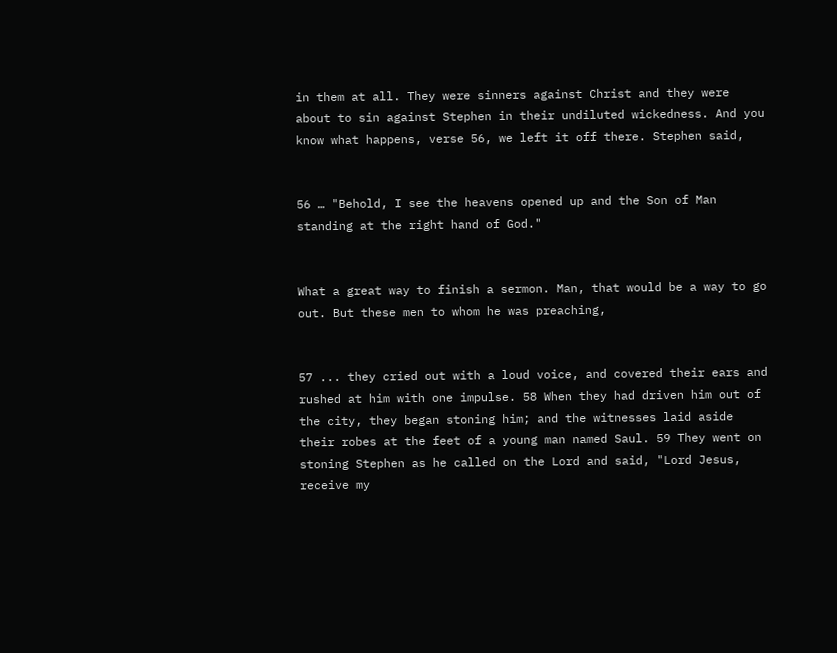in them at all. They were sinners against Christ and they were about to sin against Stephen in their undiluted wickedness. And you know what happens, verse 56, we left it off there. Stephen said,


56 … "Behold, I see the heavens opened up and the Son of Man standing at the right hand of God."


What a great way to finish a sermon. Man, that would be a way to go out. But these men to whom he was preaching,


57 ... they cried out with a loud voice, and covered their ears and rushed at him with one impulse. 58 When they had driven him out of the city, they began stoning him; and the witnesses laid aside their robes at the feet of a young man named Saul. 59 They went on stoning Stephen as he called on the Lord and said, "Lord Jesus, receive my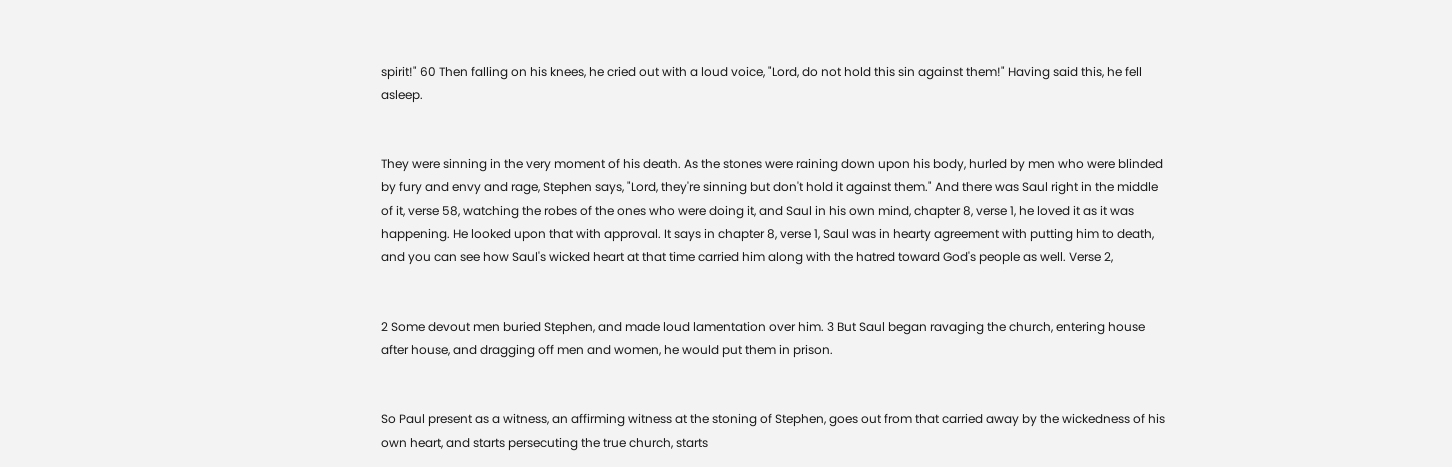spirit!" 60 Then falling on his knees, he cried out with a loud voice, "Lord, do not hold this sin against them!" Having said this, he fell asleep.


They were sinning in the very moment of his death. As the stones were raining down upon his body, hurled by men who were blinded by fury and envy and rage, Stephen says, "Lord, they're sinning but don't hold it against them." And there was Saul right in the middle of it, verse 58, watching the robes of the ones who were doing it, and Saul in his own mind, chapter 8, verse 1, he loved it as it was happening. He looked upon that with approval. It says in chapter 8, verse 1, Saul was in hearty agreement with putting him to death, and you can see how Saul's wicked heart at that time carried him along with the hatred toward God's people as well. Verse 2,


2 Some devout men buried Stephen, and made loud lamentation over him. 3 But Saul began ravaging the church, entering house after house, and dragging off men and women, he would put them in prison.


So Paul present as a witness, an affirming witness at the stoning of Stephen, goes out from that carried away by the wickedness of his own heart, and starts persecuting the true church, starts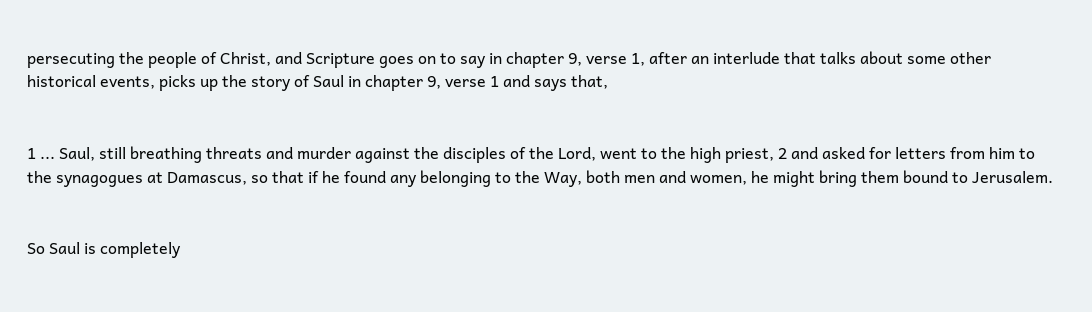persecuting the people of Christ, and Scripture goes on to say in chapter 9, verse 1, after an interlude that talks about some other historical events, picks up the story of Saul in chapter 9, verse 1 and says that,


1 ... Saul, still breathing threats and murder against the disciples of the Lord, went to the high priest, 2 and asked for letters from him to the synagogues at Damascus, so that if he found any belonging to the Way, both men and women, he might bring them bound to Jerusalem.


So Saul is completely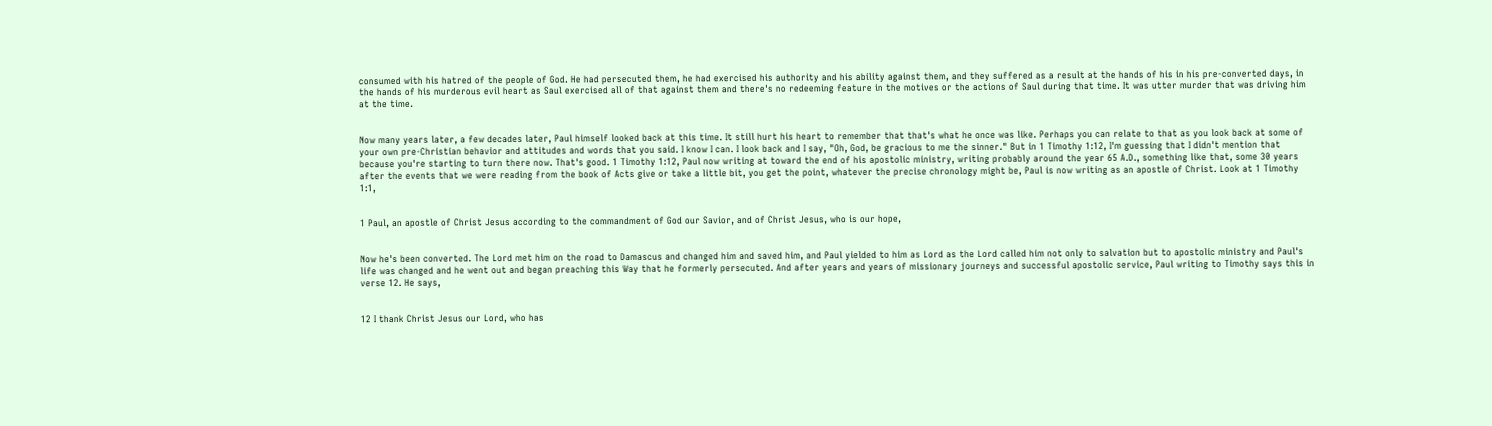consumed with his hatred of the people of God. He had persecuted them, he had exercised his authority and his ability against them, and they suffered as a result at the hands of his in his pre-converted days, in the hands of his murderous evil heart as Saul exercised all of that against them and there's no redeeming feature in the motives or the actions of Saul during that time. It was utter murder that was driving him at the time.


Now many years later, a few decades later, Paul himself looked back at this time. It still hurt his heart to remember that that's what he once was like. Perhaps you can relate to that as you look back at some of your own pre-Christian behavior and attitudes and words that you said. I know I can. I look back and I say, "Oh, God, be gracious to me the sinner." But in 1 Timothy 1:12, I'm guessing that I didn't mention that because you're starting to turn there now. That's good. 1 Timothy 1:12, Paul now writing at toward the end of his apostolic ministry, writing probably around the year 65 A.D., something like that, some 30 years after the events that we were reading from the book of Acts give or take a little bit, you get the point, whatever the precise chronology might be, Paul is now writing as an apostle of Christ. Look at 1 Timothy 1:1,


1 Paul, an apostle of Christ Jesus according to the commandment of God our Savior, and of Christ Jesus, who is our hope,


Now he's been converted. The Lord met him on the road to Damascus and changed him and saved him, and Paul yielded to him as Lord as the Lord called him not only to salvation but to apostolic ministry and Paul's life was changed and he went out and began preaching this Way that he formerly persecuted. And after years and years of missionary journeys and successful apostolic service, Paul writing to Timothy says this in verse 12. He says,


12 I thank Christ Jesus our Lord, who has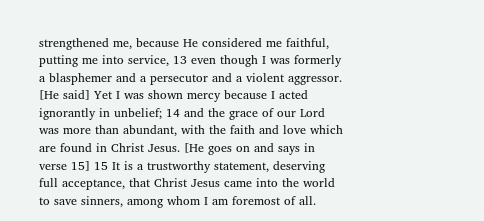strengthened me, because He considered me faithful, putting me into service, 13 even though I was formerly a blasphemer and a persecutor and a violent aggressor. [He said] Yet I was shown mercy because I acted ignorantly in unbelief; 14 and the grace of our Lord was more than abundant, with the faith and love which are found in Christ Jesus. [He goes on and says in verse 15] 15 It is a trustworthy statement, deserving full acceptance, that Christ Jesus came into the world to save sinners, among whom I am foremost of all.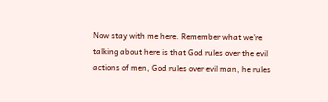Now stay with me here. Remember what we're talking about here is that God rules over the evil actions of men, God rules over evil man, he rules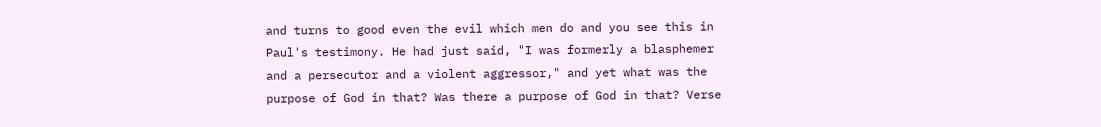and turns to good even the evil which men do and you see this in Paul's testimony. He had just said, "I was formerly a blasphemer and a persecutor and a violent aggressor," and yet what was the purpose of God in that? Was there a purpose of God in that? Verse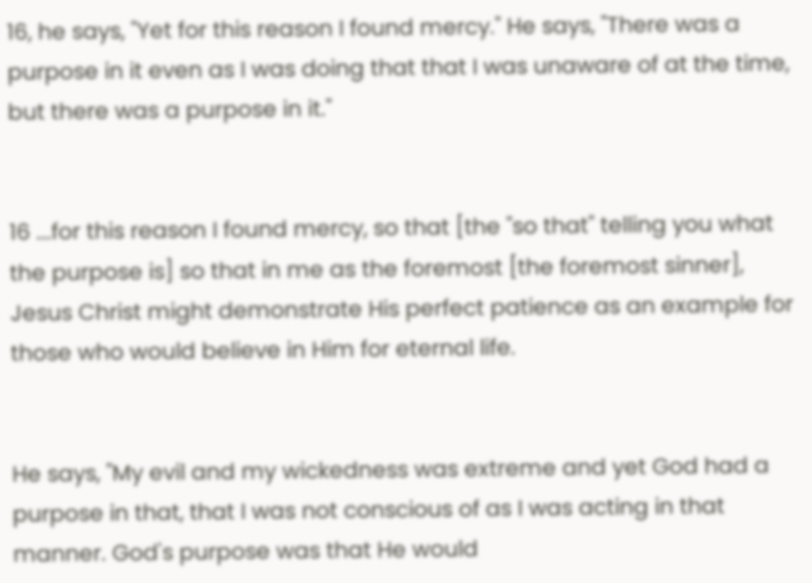16, he says, "Yet for this reason I found mercy." He says, "There was a purpose in it even as I was doing that that I was unaware of at the time, but there was a purpose in it."


16 ...for this reason I found mercy, so that [the "so that" telling you what the purpose is] so that in me as the foremost [the foremost sinner], Jesus Christ might demonstrate His perfect patience as an example for those who would believe in Him for eternal life.


He says, "My evil and my wickedness was extreme and yet God had a purpose in that, that I was not conscious of as I was acting in that manner. God's purpose was that He would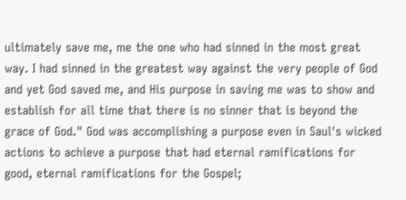ultimately save me, me the one who had sinned in the most great way. I had sinned in the greatest way against the very people of God and yet God saved me, and His purpose in saving me was to show and establish for all time that there is no sinner that is beyond the grace of God." God was accomplishing a purpose even in Saul's wicked actions to achieve a purpose that had eternal ramifications for good, eternal ramifications for the Gospel;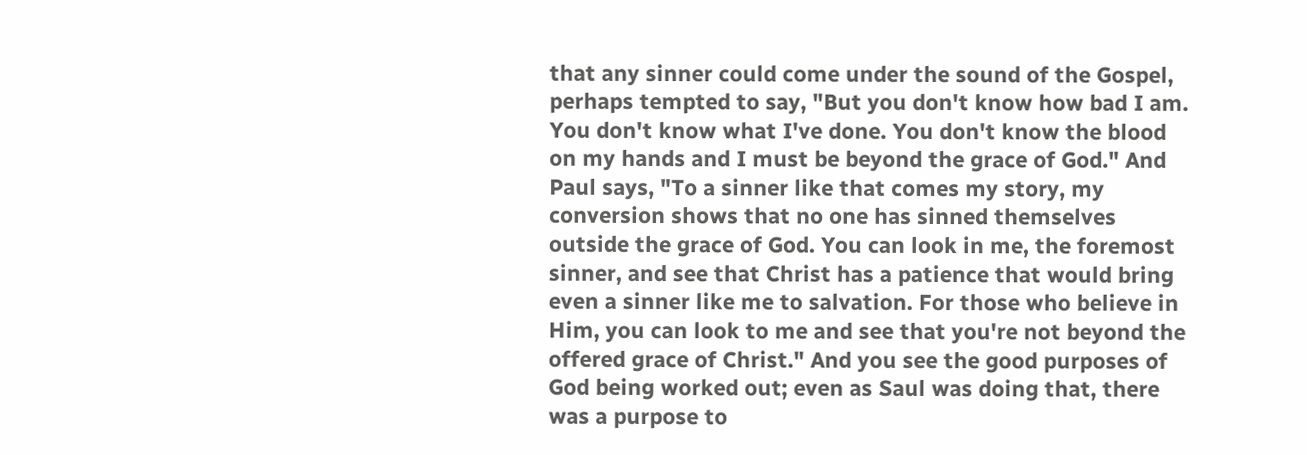that any sinner could come under the sound of the Gospel, perhaps tempted to say, "But you don't know how bad I am. You don't know what I've done. You don't know the blood on my hands and I must be beyond the grace of God." And Paul says, "To a sinner like that comes my story, my conversion shows that no one has sinned themselves outside the grace of God. You can look in me, the foremost sinner, and see that Christ has a patience that would bring even a sinner like me to salvation. For those who believe in Him, you can look to me and see that you're not beyond the offered grace of Christ." And you see the good purposes of God being worked out; even as Saul was doing that, there was a purpose to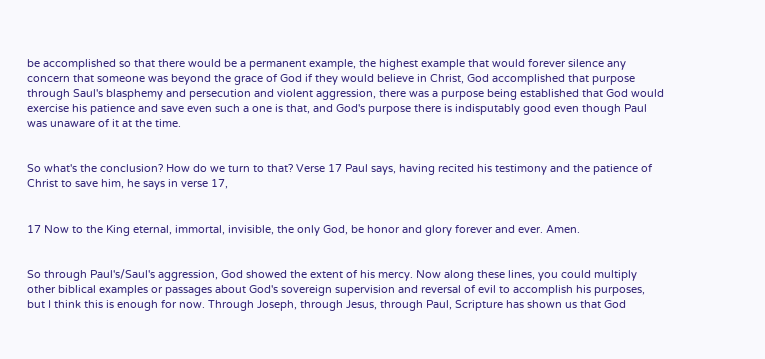be accomplished so that there would be a permanent example, the highest example that would forever silence any concern that someone was beyond the grace of God if they would believe in Christ, God accomplished that purpose through Saul's blasphemy and persecution and violent aggression, there was a purpose being established that God would exercise his patience and save even such a one is that, and God's purpose there is indisputably good even though Paul was unaware of it at the time.


So what's the conclusion? How do we turn to that? Verse 17 Paul says, having recited his testimony and the patience of Christ to save him, he says in verse 17,


17 Now to the King eternal, immortal, invisible, the only God, be honor and glory forever and ever. Amen.


So through Paul's/Saul's aggression, God showed the extent of his mercy. Now along these lines, you could multiply other biblical examples or passages about God's sovereign supervision and reversal of evil to accomplish his purposes, but I think this is enough for now. Through Joseph, through Jesus, through Paul, Scripture has shown us that God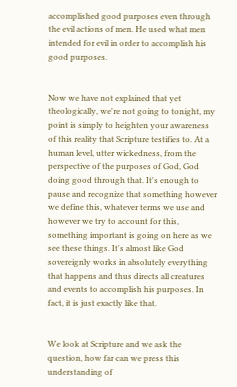accomplished good purposes even through the evil actions of men. He used what men intended for evil in order to accomplish his good purposes.


Now we have not explained that yet theologically, we're not going to tonight, my point is simply to heighten your awareness of this reality that Scripture testifies to. At a human level, utter wickedness, from the perspective of the purposes of God, God doing good through that. It's enough to pause and recognize that something however we define this, whatever terms we use and however we try to account for this, something important is going on here as we see these things. It's almost like God sovereignly works in absolutely everything that happens and thus directs all creatures and events to accomplish his purposes. In fact, it is just exactly like that.


We look at Scripture and we ask the question, how far can we press this understanding of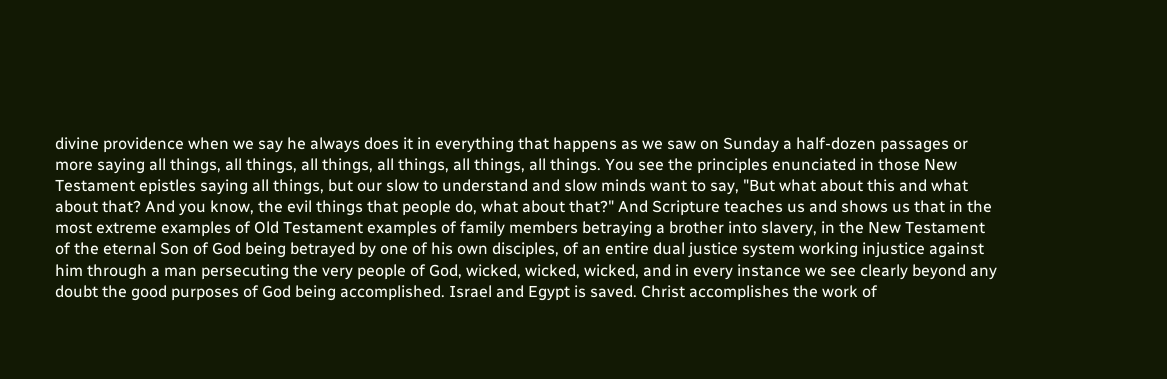divine providence when we say he always does it in everything that happens as we saw on Sunday a half-dozen passages or more saying all things, all things, all things, all things, all things, all things. You see the principles enunciated in those New Testament epistles saying all things, but our slow to understand and slow minds want to say, "But what about this and what about that? And you know, the evil things that people do, what about that?" And Scripture teaches us and shows us that in the most extreme examples of Old Testament examples of family members betraying a brother into slavery, in the New Testament of the eternal Son of God being betrayed by one of his own disciples, of an entire dual justice system working injustice against him through a man persecuting the very people of God, wicked, wicked, wicked, and in every instance we see clearly beyond any doubt the good purposes of God being accomplished. Israel and Egypt is saved. Christ accomplishes the work of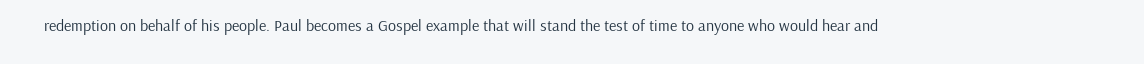redemption on behalf of his people. Paul becomes a Gospel example that will stand the test of time to anyone who would hear and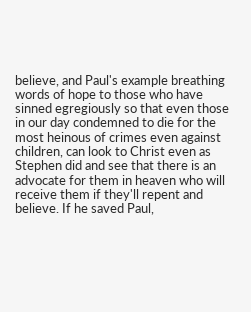believe, and Paul's example breathing words of hope to those who have sinned egregiously so that even those in our day condemned to die for the most heinous of crimes even against children, can look to Christ even as Stephen did and see that there is an advocate for them in heaven who will receive them if they'll repent and believe. If he saved Paul,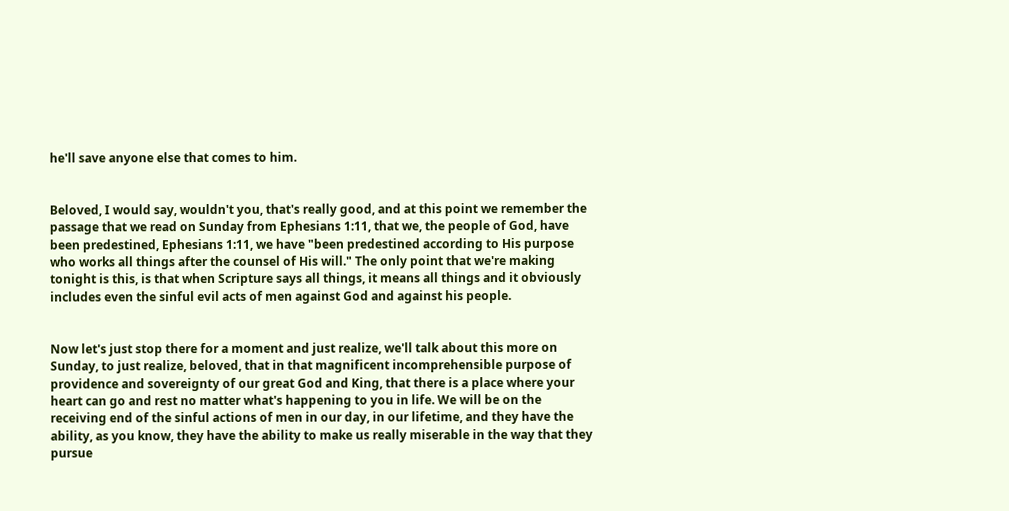he'll save anyone else that comes to him.


Beloved, I would say, wouldn't you, that's really good, and at this point we remember the passage that we read on Sunday from Ephesians 1:11, that we, the people of God, have been predestined, Ephesians 1:11, we have "been predestined according to His purpose who works all things after the counsel of His will." The only point that we're making tonight is this, is that when Scripture says all things, it means all things and it obviously includes even the sinful evil acts of men against God and against his people.


Now let's just stop there for a moment and just realize, we'll talk about this more on Sunday, to just realize, beloved, that in that magnificent incomprehensible purpose of providence and sovereignty of our great God and King, that there is a place where your heart can go and rest no matter what's happening to you in life. We will be on the receiving end of the sinful actions of men in our day, in our lifetime, and they have the ability, as you know, they have the ability to make us really miserable in the way that they pursue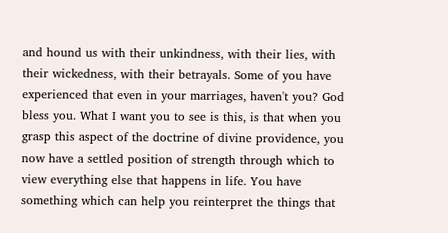and hound us with their unkindness, with their lies, with their wickedness, with their betrayals. Some of you have experienced that even in your marriages, haven't you? God bless you. What I want you to see is this, is that when you grasp this aspect of the doctrine of divine providence, you now have a settled position of strength through which to view everything else that happens in life. You have something which can help you reinterpret the things that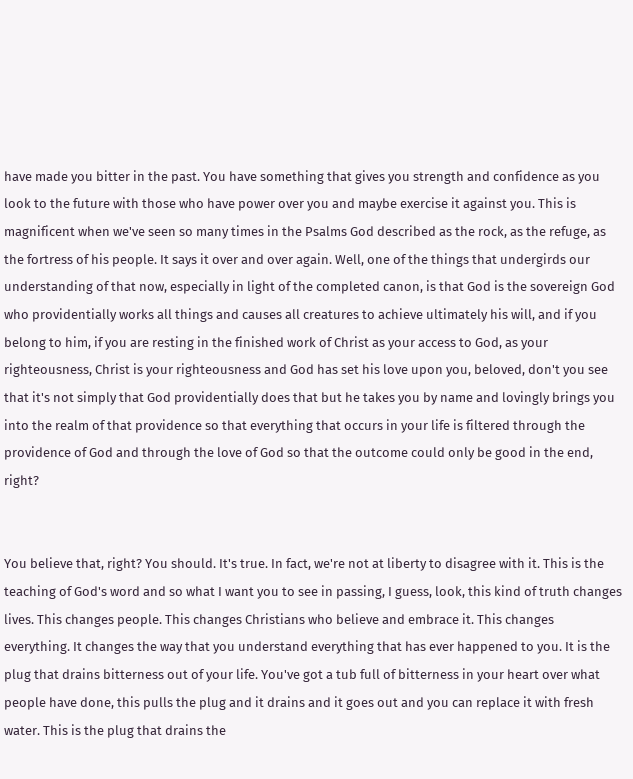have made you bitter in the past. You have something that gives you strength and confidence as you look to the future with those who have power over you and maybe exercise it against you. This is magnificent when we've seen so many times in the Psalms God described as the rock, as the refuge, as the fortress of his people. It says it over and over again. Well, one of the things that undergirds our understanding of that now, especially in light of the completed canon, is that God is the sovereign God who providentially works all things and causes all creatures to achieve ultimately his will, and if you belong to him, if you are resting in the finished work of Christ as your access to God, as your righteousness, Christ is your righteousness and God has set his love upon you, beloved, don't you see that it's not simply that God providentially does that but he takes you by name and lovingly brings you into the realm of that providence so that everything that occurs in your life is filtered through the providence of God and through the love of God so that the outcome could only be good in the end, right?


You believe that, right? You should. It's true. In fact, we're not at liberty to disagree with it. This is the teaching of God's word and so what I want you to see in passing, I guess, look, this kind of truth changes lives. This changes people. This changes Christians who believe and embrace it. This changes everything. It changes the way that you understand everything that has ever happened to you. It is the plug that drains bitterness out of your life. You've got a tub full of bitterness in your heart over what people have done, this pulls the plug and it drains and it goes out and you can replace it with fresh water. This is the plug that drains the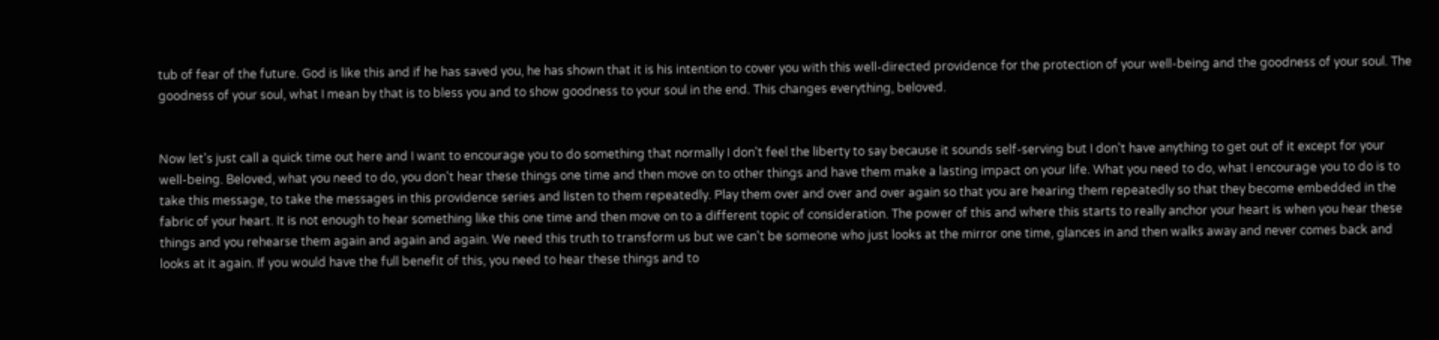tub of fear of the future. God is like this and if he has saved you, he has shown that it is his intention to cover you with this well-directed providence for the protection of your well-being and the goodness of your soul. The goodness of your soul, what I mean by that is to bless you and to show goodness to your soul in the end. This changes everything, beloved.


Now let's just call a quick time out here and I want to encourage you to do something that normally I don't feel the liberty to say because it sounds self-serving but I don't have anything to get out of it except for your well-being. Beloved, what you need to do, you don't hear these things one time and then move on to other things and have them make a lasting impact on your life. What you need to do, what I encourage you to do is to take this message, to take the messages in this providence series and listen to them repeatedly. Play them over and over and over again so that you are hearing them repeatedly so that they become embedded in the fabric of your heart. It is not enough to hear something like this one time and then move on to a different topic of consideration. The power of this and where this starts to really anchor your heart is when you hear these things and you rehearse them again and again and again. We need this truth to transform us but we can't be someone who just looks at the mirror one time, glances in and then walks away and never comes back and looks at it again. If you would have the full benefit of this, you need to hear these things and to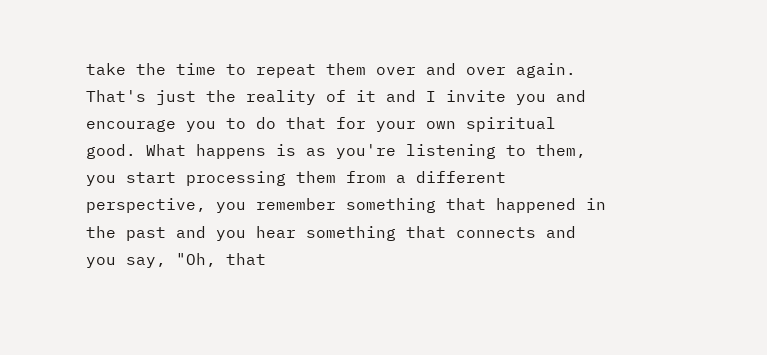take the time to repeat them over and over again. That's just the reality of it and I invite you and encourage you to do that for your own spiritual good. What happens is as you're listening to them, you start processing them from a different perspective, you remember something that happened in the past and you hear something that connects and you say, "Oh, that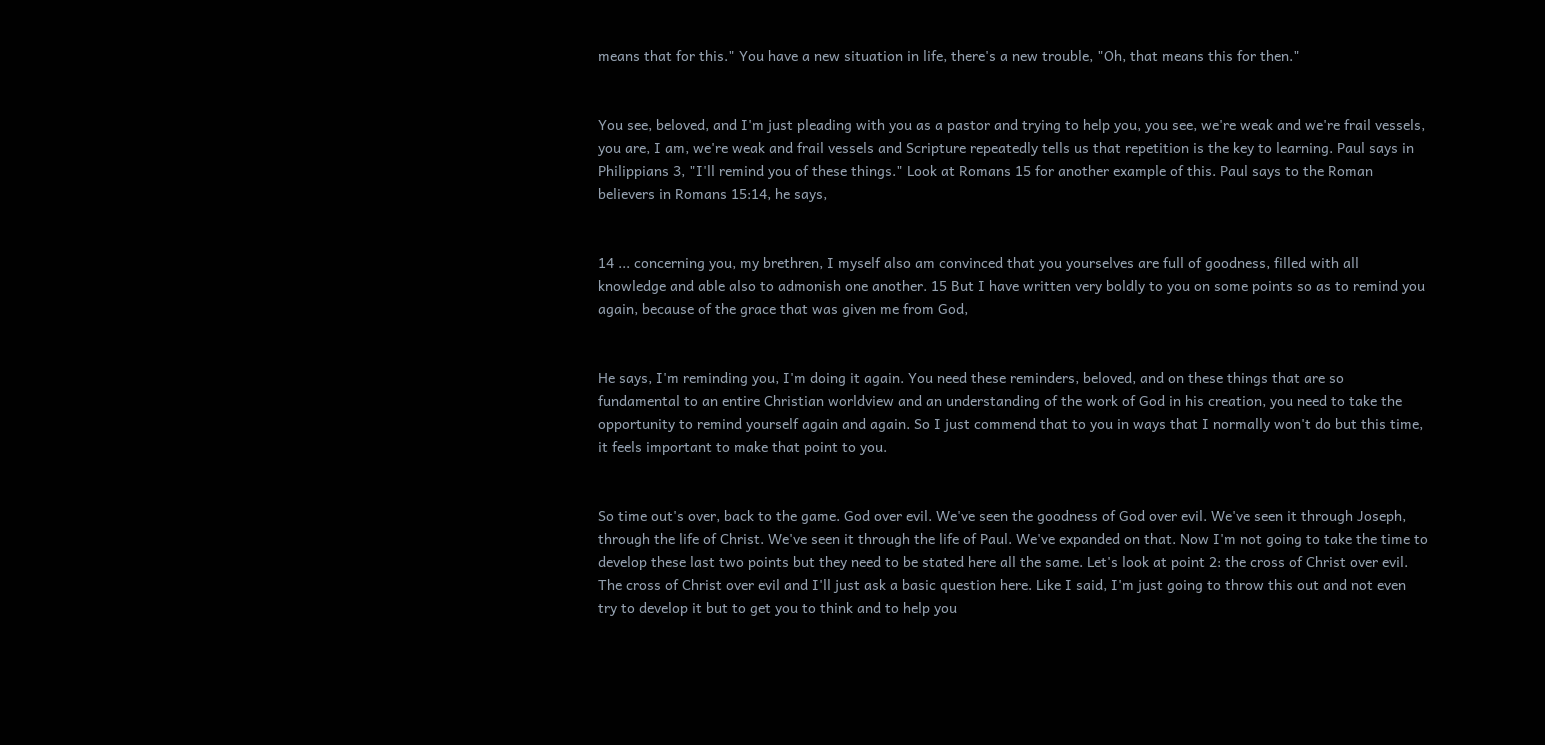means that for this." You have a new situation in life, there's a new trouble, "Oh, that means this for then."


You see, beloved, and I'm just pleading with you as a pastor and trying to help you, you see, we're weak and we're frail vessels, you are, I am, we're weak and frail vessels and Scripture repeatedly tells us that repetition is the key to learning. Paul says in Philippians 3, "I'll remind you of these things." Look at Romans 15 for another example of this. Paul says to the Roman believers in Romans 15:14, he says,


14 ... concerning you, my brethren, I myself also am convinced that you yourselves are full of goodness, filled with all knowledge and able also to admonish one another. 15 But I have written very boldly to you on some points so as to remind you again, because of the grace that was given me from God,


He says, I'm reminding you, I'm doing it again. You need these reminders, beloved, and on these things that are so fundamental to an entire Christian worldview and an understanding of the work of God in his creation, you need to take the opportunity to remind yourself again and again. So I just commend that to you in ways that I normally won't do but this time, it feels important to make that point to you.


So time out's over, back to the game. God over evil. We've seen the goodness of God over evil. We've seen it through Joseph, through the life of Christ. We've seen it through the life of Paul. We've expanded on that. Now I'm not going to take the time to develop these last two points but they need to be stated here all the same. Let's look at point 2: the cross of Christ over evil. The cross of Christ over evil and I'll just ask a basic question here. Like I said, I'm just going to throw this out and not even try to develop it but to get you to think and to help you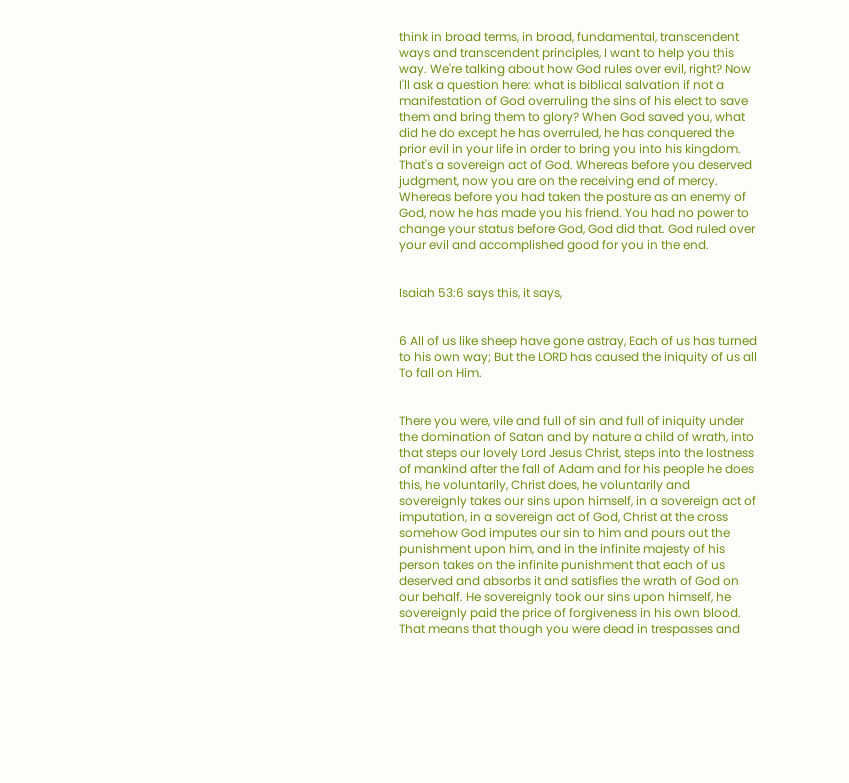think in broad terms, in broad, fundamental, transcendent ways and transcendent principles, I want to help you this way. We're talking about how God rules over evil, right? Now I'll ask a question here: what is biblical salvation if not a manifestation of God overruling the sins of his elect to save them and bring them to glory? When God saved you, what did he do except he has overruled, he has conquered the prior evil in your life in order to bring you into his kingdom. That's a sovereign act of God. Whereas before you deserved judgment, now you are on the receiving end of mercy. Whereas before you had taken the posture as an enemy of God, now he has made you his friend. You had no power to change your status before God, God did that. God ruled over your evil and accomplished good for you in the end.


Isaiah 53:6 says this, it says,


6 All of us like sheep have gone astray, Each of us has turned to his own way; But the LORD has caused the iniquity of us all To fall on Him.


There you were, vile and full of sin and full of iniquity under the domination of Satan and by nature a child of wrath, into that steps our lovely Lord Jesus Christ, steps into the lostness of mankind after the fall of Adam and for his people he does this, he voluntarily, Christ does, he voluntarily and sovereignly takes our sins upon himself, in a sovereign act of imputation, in a sovereign act of God, Christ at the cross somehow God imputes our sin to him and pours out the punishment upon him, and in the infinite majesty of his person takes on the infinite punishment that each of us deserved and absorbs it and satisfies the wrath of God on our behalf. He sovereignly took our sins upon himself, he sovereignly paid the price of forgiveness in his own blood. That means that though you were dead in trespasses and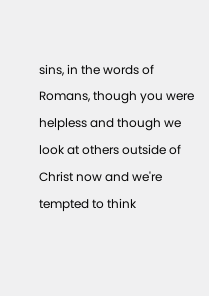sins, in the words of Romans, though you were helpless and though we look at others outside of Christ now and we're tempted to think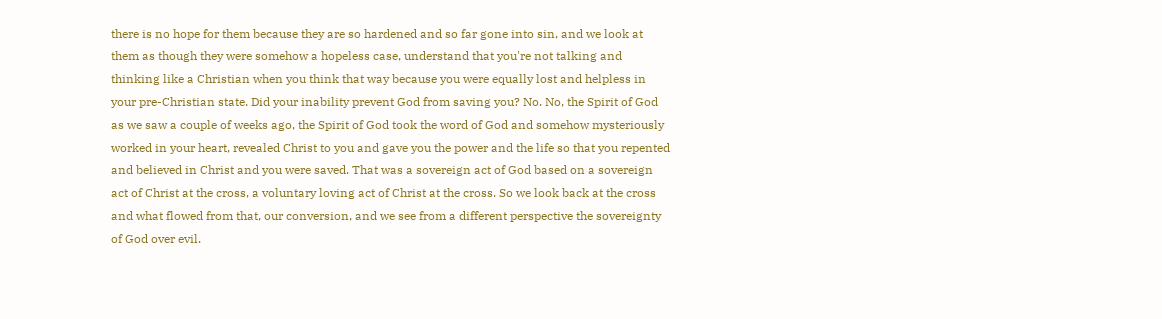there is no hope for them because they are so hardened and so far gone into sin, and we look at them as though they were somehow a hopeless case, understand that you're not talking and thinking like a Christian when you think that way because you were equally lost and helpless in your pre-Christian state. Did your inability prevent God from saving you? No. No, the Spirit of God as we saw a couple of weeks ago, the Spirit of God took the word of God and somehow mysteriously worked in your heart, revealed Christ to you and gave you the power and the life so that you repented and believed in Christ and you were saved. That was a sovereign act of God based on a sovereign act of Christ at the cross, a voluntary loving act of Christ at the cross. So we look back at the cross and what flowed from that, our conversion, and we see from a different perspective the sovereignty of God over evil.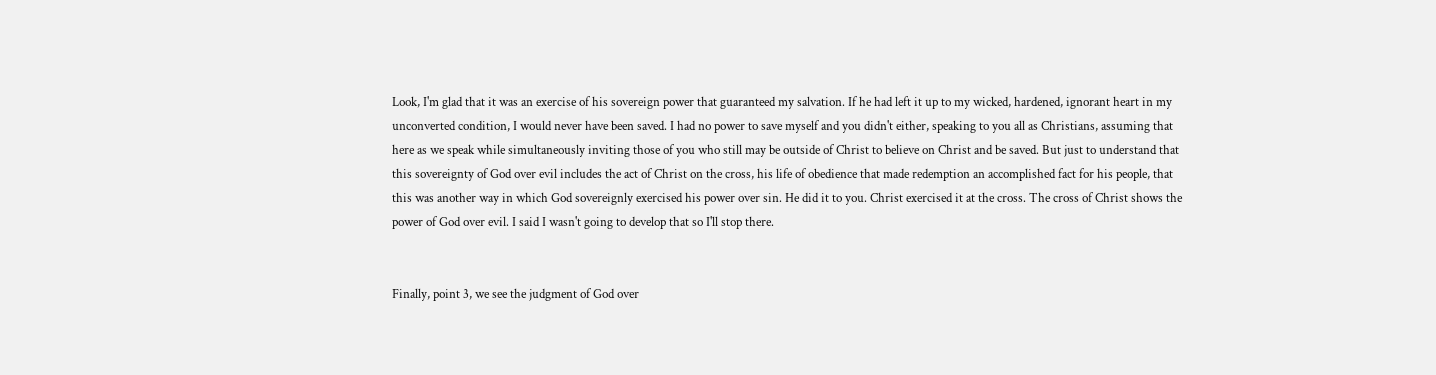Look, I'm glad that it was an exercise of his sovereign power that guaranteed my salvation. If he had left it up to my wicked, hardened, ignorant heart in my unconverted condition, I would never have been saved. I had no power to save myself and you didn't either, speaking to you all as Christians, assuming that here as we speak while simultaneously inviting those of you who still may be outside of Christ to believe on Christ and be saved. But just to understand that this sovereignty of God over evil includes the act of Christ on the cross, his life of obedience that made redemption an accomplished fact for his people, that this was another way in which God sovereignly exercised his power over sin. He did it to you. Christ exercised it at the cross. The cross of Christ shows the power of God over evil. I said I wasn't going to develop that so I'll stop there.


Finally, point 3, we see the judgment of God over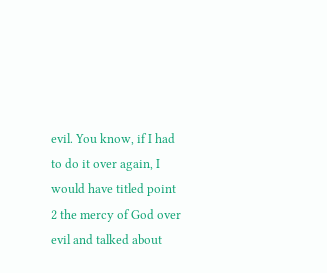evil. You know, if I had to do it over again, I would have titled point 2 the mercy of God over evil and talked about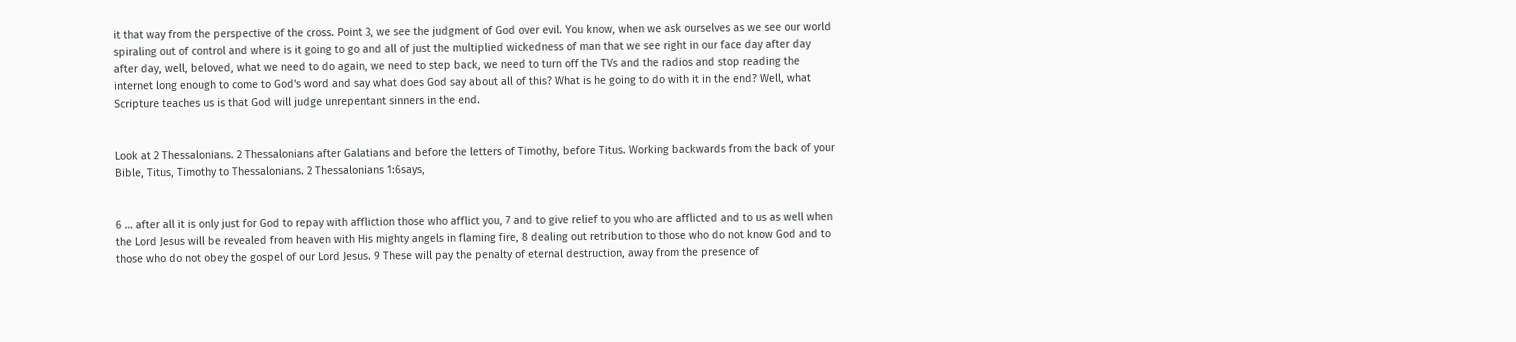it that way from the perspective of the cross. Point 3, we see the judgment of God over evil. You know, when we ask ourselves as we see our world spiraling out of control and where is it going to go and all of just the multiplied wickedness of man that we see right in our face day after day after day, well, beloved, what we need to do again, we need to step back, we need to turn off the TVs and the radios and stop reading the internet long enough to come to God's word and say what does God say about all of this? What is he going to do with it in the end? Well, what Scripture teaches us is that God will judge unrepentant sinners in the end.


Look at 2 Thessalonians. 2 Thessalonians after Galatians and before the letters of Timothy, before Titus. Working backwards from the back of your Bible, Titus, Timothy to Thessalonians. 2 Thessalonians 1:6says,


6 … after all it is only just for God to repay with affliction those who afflict you, 7 and to give relief to you who are afflicted and to us as well when the Lord Jesus will be revealed from heaven with His mighty angels in flaming fire, 8 dealing out retribution to those who do not know God and to those who do not obey the gospel of our Lord Jesus. 9 These will pay the penalty of eternal destruction, away from the presence of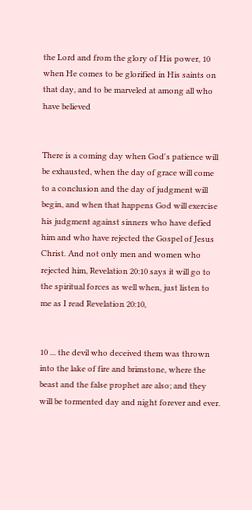the Lord and from the glory of His power, 10 when He comes to be glorified in His saints on that day, and to be marveled at among all who have believed


There is a coming day when God's patience will be exhausted, when the day of grace will come to a conclusion and the day of judgment will begin, and when that happens God will exercise his judgment against sinners who have defied him and who have rejected the Gospel of Jesus Christ. And not only men and women who rejected him, Revelation 20:10 says it will go to the spiritual forces as well when, just listen to me as I read Revelation 20:10,


10 ... the devil who deceived them was thrown into the lake of fire and brimstone, where the beast and the false prophet are also; and they will be tormented day and night forever and ever.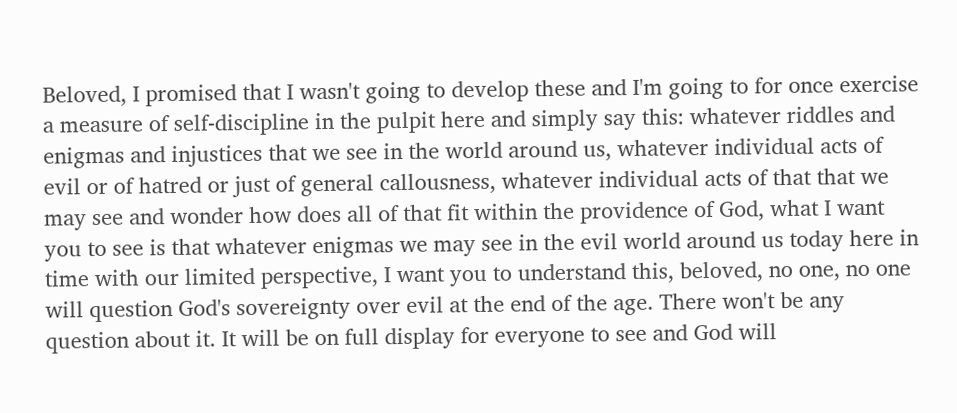Beloved, I promised that I wasn't going to develop these and I'm going to for once exercise a measure of self-discipline in the pulpit here and simply say this: whatever riddles and enigmas and injustices that we see in the world around us, whatever individual acts of evil or of hatred or just of general callousness, whatever individual acts of that that we may see and wonder how does all of that fit within the providence of God, what I want you to see is that whatever enigmas we may see in the evil world around us today here in time with our limited perspective, I want you to understand this, beloved, no one, no one will question God's sovereignty over evil at the end of the age. There won't be any question about it. It will be on full display for everyone to see and God will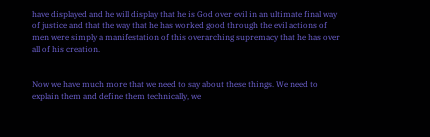have displayed and he will display that he is God over evil in an ultimate final way of justice and that the way that he has worked good through the evil actions of men were simply a manifestation of this overarching supremacy that he has over all of his creation.


Now we have much more that we need to say about these things. We need to explain them and define them technically, we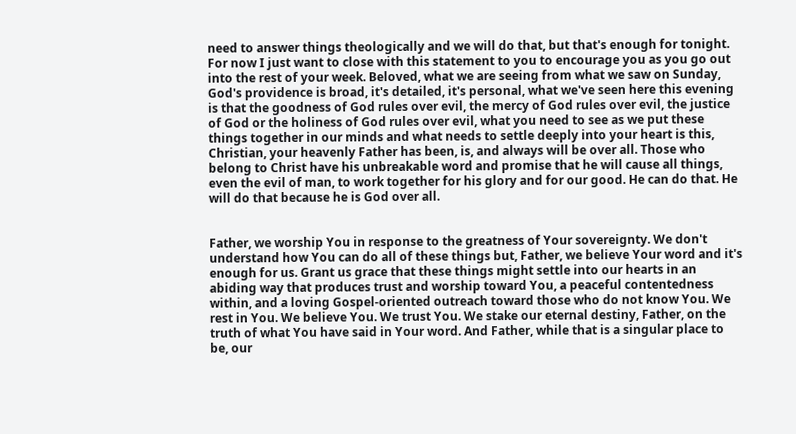need to answer things theologically and we will do that, but that's enough for tonight. For now I just want to close with this statement to you to encourage you as you go out into the rest of your week. Beloved, what we are seeing from what we saw on Sunday, God's providence is broad, it's detailed, it's personal, what we've seen here this evening is that the goodness of God rules over evil, the mercy of God rules over evil, the justice of God or the holiness of God rules over evil, what you need to see as we put these things together in our minds and what needs to settle deeply into your heart is this, Christian, your heavenly Father has been, is, and always will be over all. Those who belong to Christ have his unbreakable word and promise that he will cause all things, even the evil of man, to work together for his glory and for our good. He can do that. He will do that because he is God over all.


Father, we worship You in response to the greatness of Your sovereignty. We don't understand how You can do all of these things but, Father, we believe Your word and it's enough for us. Grant us grace that these things might settle into our hearts in an abiding way that produces trust and worship toward You, a peaceful contentedness within, and a loving Gospel-oriented outreach toward those who do not know You. We rest in You. We believe You. We trust You. We stake our eternal destiny, Father, on the truth of what You have said in Your word. And Father, while that is a singular place to be, our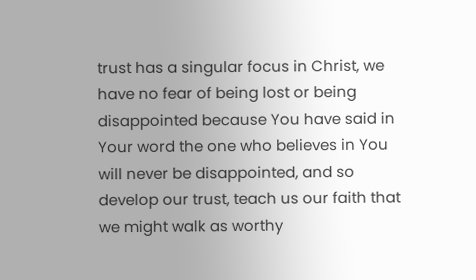trust has a singular focus in Christ, we have no fear of being lost or being disappointed because You have said in Your word the one who believes in You will never be disappointed, and so develop our trust, teach us our faith that we might walk as worthy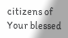citizens of Your blessed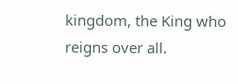kingdom, the King who reigns over all.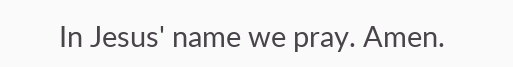In Jesus' name we pray. Amen.